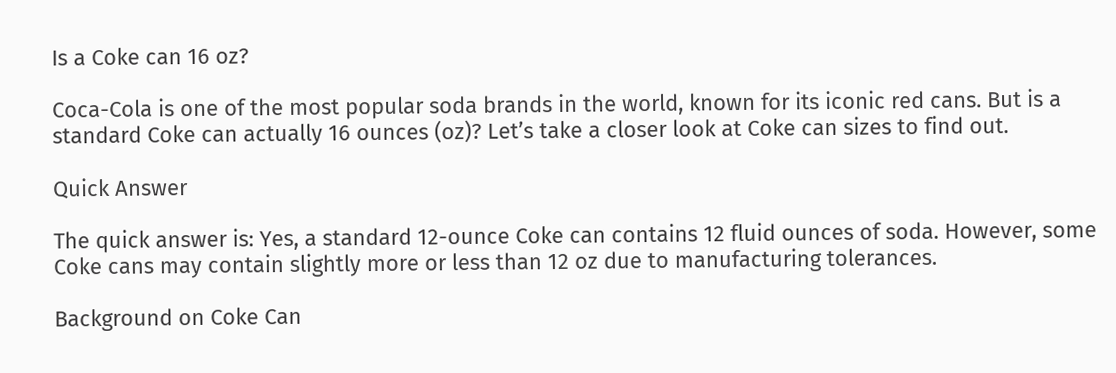Is a Coke can 16 oz?

Coca-Cola is one of the most popular soda brands in the world, known for its iconic red cans. But is a standard Coke can actually 16 ounces (oz)? Let’s take a closer look at Coke can sizes to find out.

Quick Answer

The quick answer is: Yes, a standard 12-ounce Coke can contains 12 fluid ounces of soda. However, some Coke cans may contain slightly more or less than 12 oz due to manufacturing tolerances.

Background on Coke Can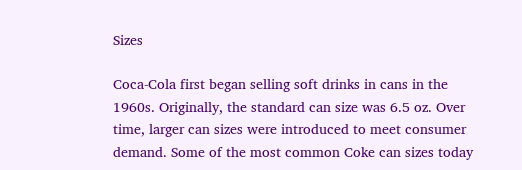Sizes

Coca-Cola first began selling soft drinks in cans in the 1960s. Originally, the standard can size was 6.5 oz. Over time, larger can sizes were introduced to meet consumer demand. Some of the most common Coke can sizes today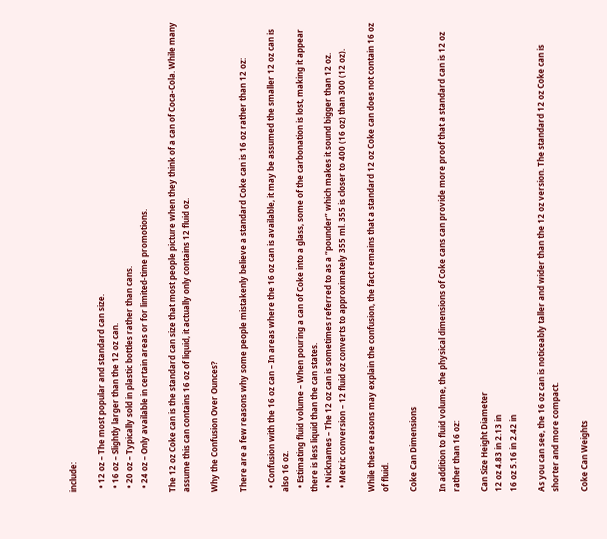include:

  • 12 oz – The most popular and standard can size.
  • 16 oz – Slightly larger than the 12 oz can.
  • 20 oz – Typically sold in plastic bottles rather than cans.
  • 24 oz – Only available in certain areas or for limited-time promotions.

The 12 oz Coke can is the standard can size that most people picture when they think of a can of Coca-Cola. While many assume this can contains 16 oz of liquid, it actually only contains 12 fluid oz.

Why the Confusion Over Ounces?

There are a few reasons why some people mistakenly believe a standard Coke can is 16 oz rather than 12 oz:

  • Confusion with the 16 oz can – In areas where the 16 oz can is available, it may be assumed the smaller 12 oz can is also 16 oz.
  • Estimating fluid volume – When pouring a can of Coke into a glass, some of the carbonation is lost, making it appear there is less liquid than the can states.
  • Nicknames – The 12 oz can is sometimes referred to as a “pounder” which makes it sound bigger than 12 oz.
  • Metric conversion – 12 fluid oz converts to approximately 355 ml. 355 is closer to 400 (16 oz) than 300 (12 oz).

While these reasons may explain the confusion, the fact remains that a standard 12 oz Coke can does not contain 16 oz of fluid.

Coke Can Dimensions

In addition to fluid volume, the physical dimensions of Coke cans can provide more proof that a standard can is 12 oz rather than 16 oz:

Can Size Height Diameter
12 oz 4.83 in 2.13 in
16 oz 5.16 in 2.42 in

As you can see, the 16 oz can is noticeably taller and wider than the 12 oz version. The standard 12 oz Coke can is shorter and more compact.

Coke Can Weights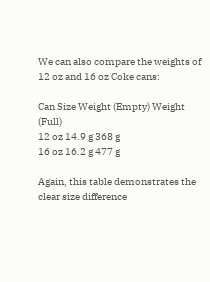We can also compare the weights of 12 oz and 16 oz Coke cans:

Can Size Weight (Empty) Weight (Full)
12 oz 14.9 g 368 g
16 oz 16.2 g 477 g

Again, this table demonstrates the clear size difference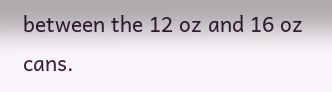between the 12 oz and 16 oz cans.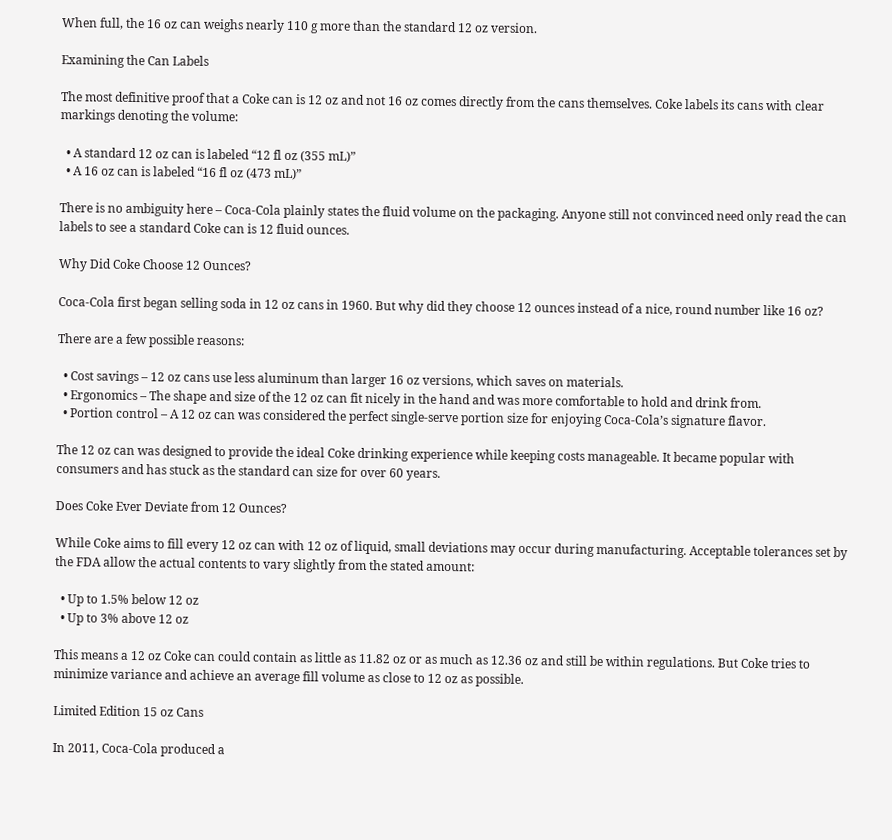When full, the 16 oz can weighs nearly 110 g more than the standard 12 oz version.

Examining the Can Labels

The most definitive proof that a Coke can is 12 oz and not 16 oz comes directly from the cans themselves. Coke labels its cans with clear markings denoting the volume:

  • A standard 12 oz can is labeled “12 fl oz (355 mL)”
  • A 16 oz can is labeled “16 fl oz (473 mL)”

There is no ambiguity here – Coca-Cola plainly states the fluid volume on the packaging. Anyone still not convinced need only read the can labels to see a standard Coke can is 12 fluid ounces.

Why Did Coke Choose 12 Ounces?

Coca-Cola first began selling soda in 12 oz cans in 1960. But why did they choose 12 ounces instead of a nice, round number like 16 oz?

There are a few possible reasons:

  • Cost savings – 12 oz cans use less aluminum than larger 16 oz versions, which saves on materials.
  • Ergonomics – The shape and size of the 12 oz can fit nicely in the hand and was more comfortable to hold and drink from.
  • Portion control – A 12 oz can was considered the perfect single-serve portion size for enjoying Coca-Cola’s signature flavor.

The 12 oz can was designed to provide the ideal Coke drinking experience while keeping costs manageable. It became popular with consumers and has stuck as the standard can size for over 60 years.

Does Coke Ever Deviate from 12 Ounces?

While Coke aims to fill every 12 oz can with 12 oz of liquid, small deviations may occur during manufacturing. Acceptable tolerances set by the FDA allow the actual contents to vary slightly from the stated amount:

  • Up to 1.5% below 12 oz
  • Up to 3% above 12 oz

This means a 12 oz Coke can could contain as little as 11.82 oz or as much as 12.36 oz and still be within regulations. But Coke tries to minimize variance and achieve an average fill volume as close to 12 oz as possible.

Limited Edition 15 oz Cans

In 2011, Coca-Cola produced a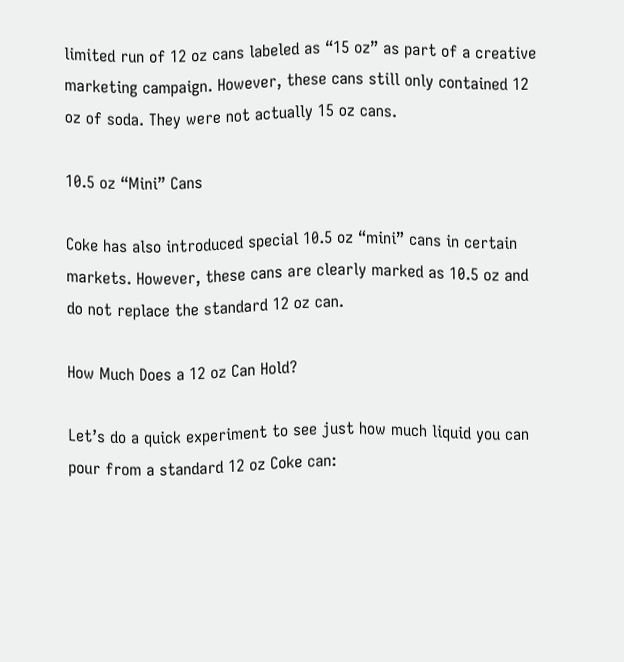limited run of 12 oz cans labeled as “15 oz” as part of a creative marketing campaign. However, these cans still only contained 12 oz of soda. They were not actually 15 oz cans.

10.5 oz “Mini” Cans

Coke has also introduced special 10.5 oz “mini” cans in certain markets. However, these cans are clearly marked as 10.5 oz and do not replace the standard 12 oz can.

How Much Does a 12 oz Can Hold?

Let’s do a quick experiment to see just how much liquid you can pour from a standard 12 oz Coke can: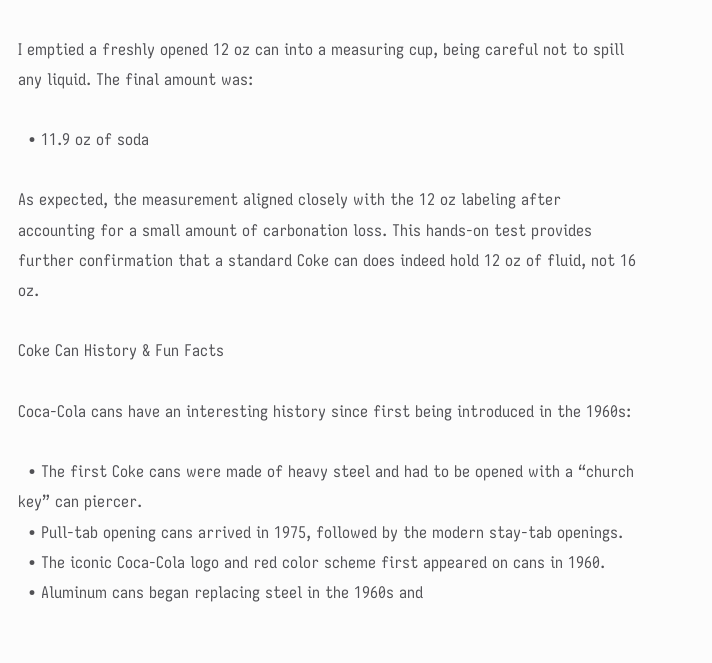I emptied a freshly opened 12 oz can into a measuring cup, being careful not to spill any liquid. The final amount was:

  • 11.9 oz of soda

As expected, the measurement aligned closely with the 12 oz labeling after accounting for a small amount of carbonation loss. This hands-on test provides further confirmation that a standard Coke can does indeed hold 12 oz of fluid, not 16 oz.

Coke Can History & Fun Facts

Coca-Cola cans have an interesting history since first being introduced in the 1960s:

  • The first Coke cans were made of heavy steel and had to be opened with a “church key” can piercer.
  • Pull-tab opening cans arrived in 1975, followed by the modern stay-tab openings.
  • The iconic Coca-Cola logo and red color scheme first appeared on cans in 1960.
  • Aluminum cans began replacing steel in the 1960s and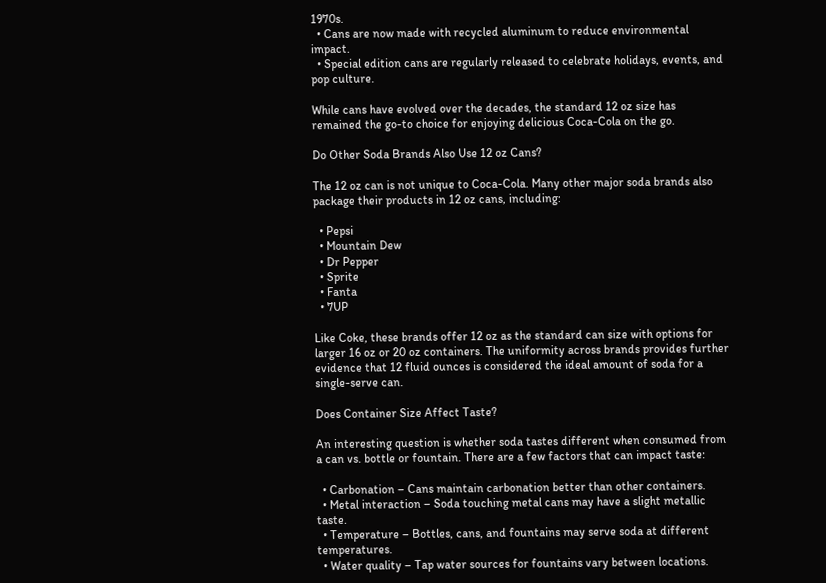1970s.
  • Cans are now made with recycled aluminum to reduce environmental impact.
  • Special edition cans are regularly released to celebrate holidays, events, and pop culture.

While cans have evolved over the decades, the standard 12 oz size has remained the go-to choice for enjoying delicious Coca-Cola on the go.

Do Other Soda Brands Also Use 12 oz Cans?

The 12 oz can is not unique to Coca-Cola. Many other major soda brands also package their products in 12 oz cans, including:

  • Pepsi
  • Mountain Dew
  • Dr Pepper
  • Sprite
  • Fanta
  • 7UP

Like Coke, these brands offer 12 oz as the standard can size with options for larger 16 oz or 20 oz containers. The uniformity across brands provides further evidence that 12 fluid ounces is considered the ideal amount of soda for a single-serve can.

Does Container Size Affect Taste?

An interesting question is whether soda tastes different when consumed from a can vs. bottle or fountain. There are a few factors that can impact taste:

  • Carbonation – Cans maintain carbonation better than other containers.
  • Metal interaction – Soda touching metal cans may have a slight metallic taste.
  • Temperature – Bottles, cans, and fountains may serve soda at different temperatures.
  • Water quality – Tap water sources for fountains vary between locations.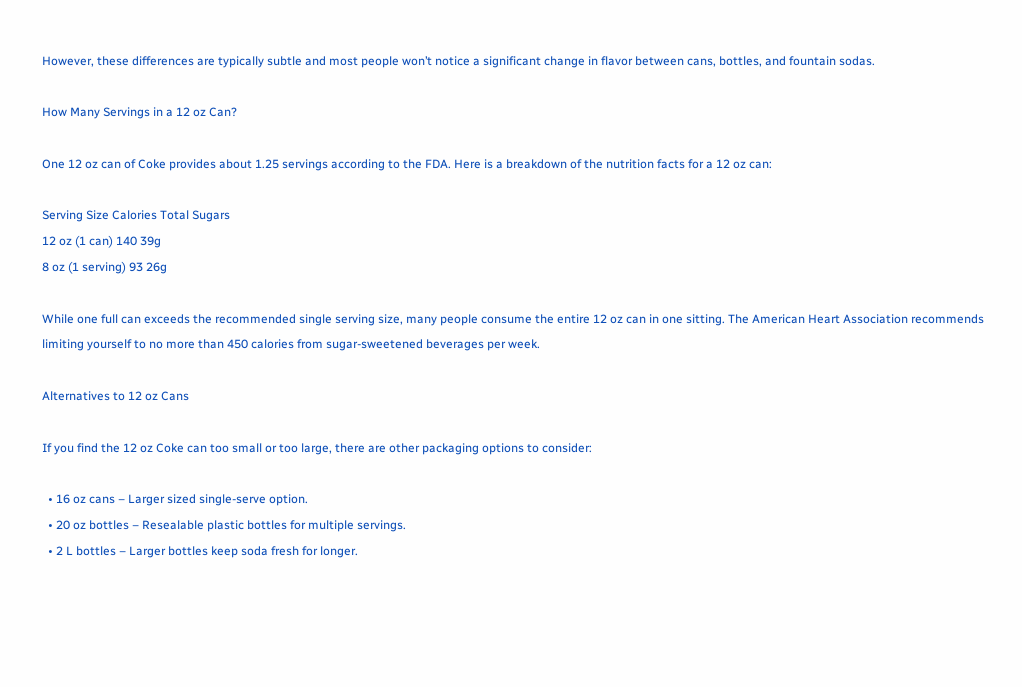However, these differences are typically subtle and most people won’t notice a significant change in flavor between cans, bottles, and fountain sodas.

How Many Servings in a 12 oz Can?

One 12 oz can of Coke provides about 1.25 servings according to the FDA. Here is a breakdown of the nutrition facts for a 12 oz can:

Serving Size Calories Total Sugars
12 oz (1 can) 140 39g
8 oz (1 serving) 93 26g

While one full can exceeds the recommended single serving size, many people consume the entire 12 oz can in one sitting. The American Heart Association recommends limiting yourself to no more than 450 calories from sugar-sweetened beverages per week.

Alternatives to 12 oz Cans

If you find the 12 oz Coke can too small or too large, there are other packaging options to consider:

  • 16 oz cans – Larger sized single-serve option.
  • 20 oz bottles – Resealable plastic bottles for multiple servings.
  • 2 L bottles – Larger bottles keep soda fresh for longer.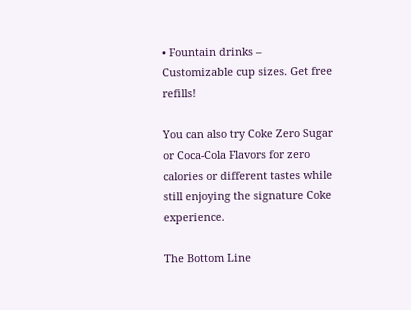• Fountain drinks – Customizable cup sizes. Get free refills!

You can also try Coke Zero Sugar or Coca-Cola Flavors for zero calories or different tastes while still enjoying the signature Coke experience.

The Bottom Line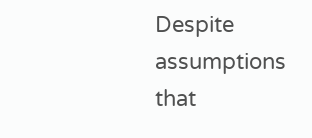Despite assumptions that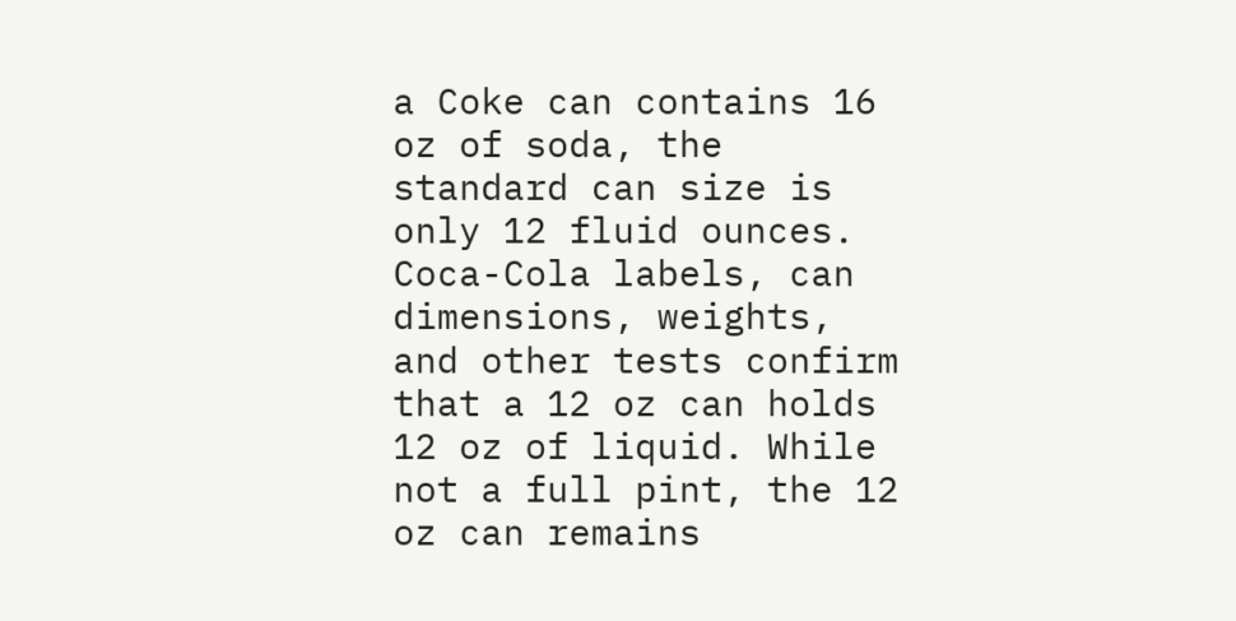a Coke can contains 16 oz of soda, the standard can size is only 12 fluid ounces. Coca-Cola labels, can dimensions, weights, and other tests confirm that a 12 oz can holds 12 oz of liquid. While not a full pint, the 12 oz can remains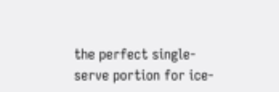the perfect single-serve portion for ice-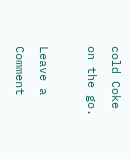cold Coke on the go.

Leave a Comment